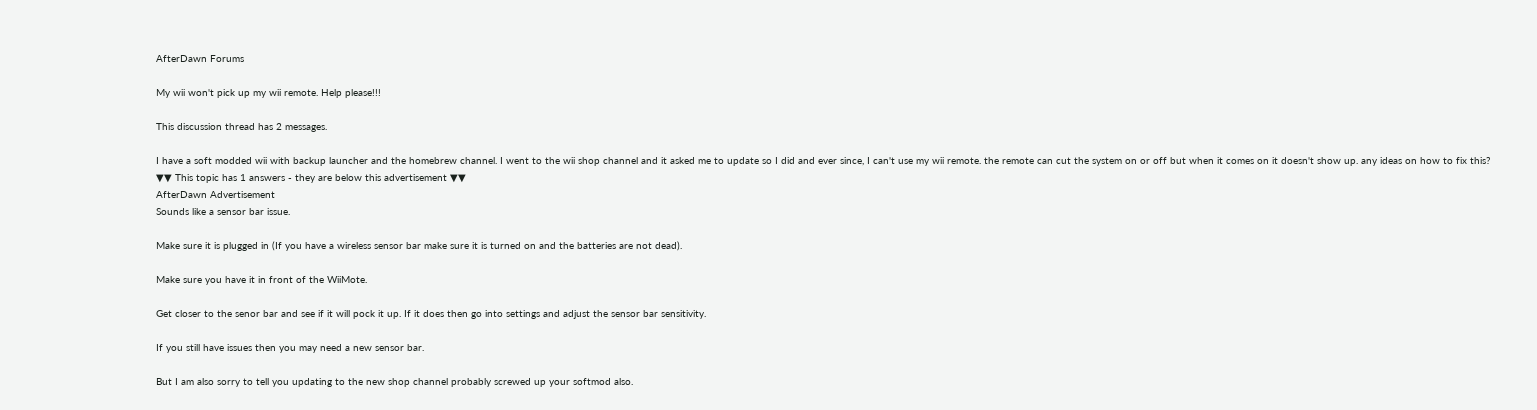AfterDawn Forums

My wii won't pick up my wii remote. Help please!!!

This discussion thread has 2 messages.

I have a soft modded wii with backup launcher and the homebrew channel. I went to the wii shop channel and it asked me to update so I did and ever since, I can't use my wii remote. the remote can cut the system on or off but when it comes on it doesn't show up. any ideas on how to fix this?
▼▼ This topic has 1 answers - they are below this advertisement ▼▼
AfterDawn Advertisement
Sounds like a sensor bar issue.

Make sure it is plugged in (If you have a wireless sensor bar make sure it is turned on and the batteries are not dead).

Make sure you have it in front of the WiiMote.

Get closer to the senor bar and see if it will pock it up. If it does then go into settings and adjust the sensor bar sensitivity.

If you still have issues then you may need a new sensor bar.

But I am also sorry to tell you updating to the new shop channel probably screwed up your softmod also.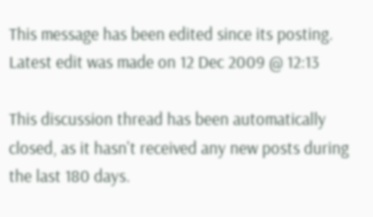This message has been edited since its posting. Latest edit was made on 12 Dec 2009 @ 12:13

This discussion thread has been automatically closed, as it hasn't received any new posts during the last 180 days.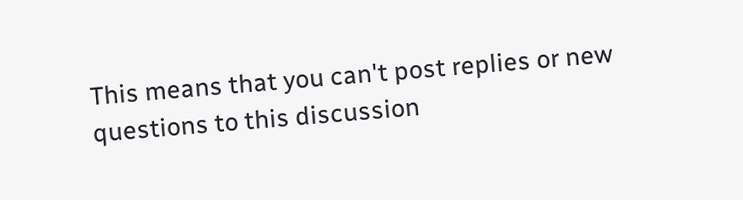This means that you can't post replies or new questions to this discussion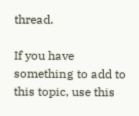thread.

If you have something to add to this topic, use this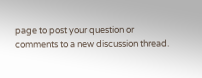page to post your question or comments to a new discussion thread.